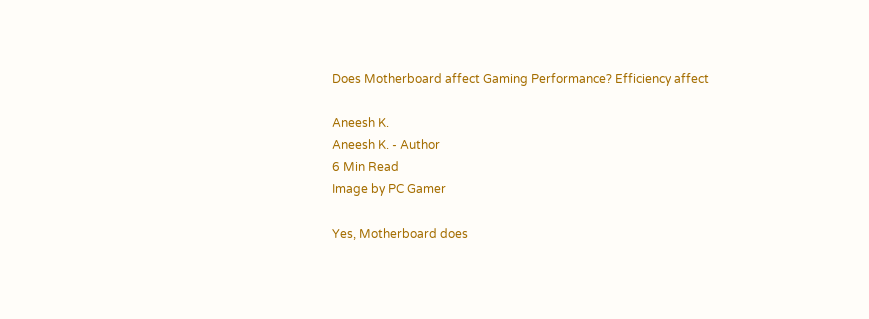Does Motherboard affect Gaming Performance? Efficiency affect

Aneesh K.
Aneesh K. - Author
6 Min Read
Image by PC Gamer

Yes, Motherboard does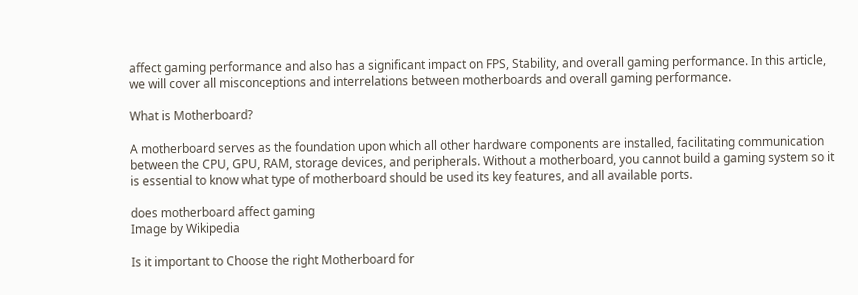affect gaming performance and also has a significant impact on FPS, Stability, and overall gaming performance. In this article, we will cover all misconceptions and interrelations between motherboards and overall gaming performance.

What is Motherboard?

A motherboard serves as the foundation upon which all other hardware components are installed, facilitating communication between the CPU, GPU, RAM, storage devices, and peripherals. Without a motherboard, you cannot build a gaming system so it is essential to know what type of motherboard should be used its key features, and all available ports.

does motherboard affect gaming
Image by Wikipedia

Is it important to Choose the right Motherboard for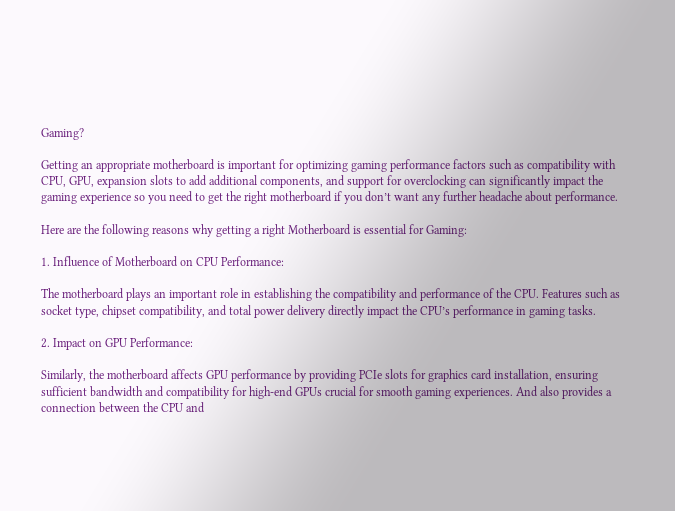Gaming?

Getting an appropriate motherboard is important for optimizing gaming performance factors such as compatibility with CPU, GPU, expansion slots to add additional components, and support for overclocking can significantly impact the gaming experience so you need to get the right motherboard if you don’t want any further headache about performance.

Here are the following reasons why getting a right Motherboard is essential for Gaming:

1. Influence of Motherboard on CPU Performance:

The motherboard plays an important role in establishing the compatibility and performance of the CPU. Features such as socket type, chipset compatibility, and total power delivery directly impact the CPU’s performance in gaming tasks.

2. Impact on GPU Performance:

Similarly, the motherboard affects GPU performance by providing PCIe slots for graphics card installation, ensuring sufficient bandwidth and compatibility for high-end GPUs crucial for smooth gaming experiences. And also provides a connection between the CPU and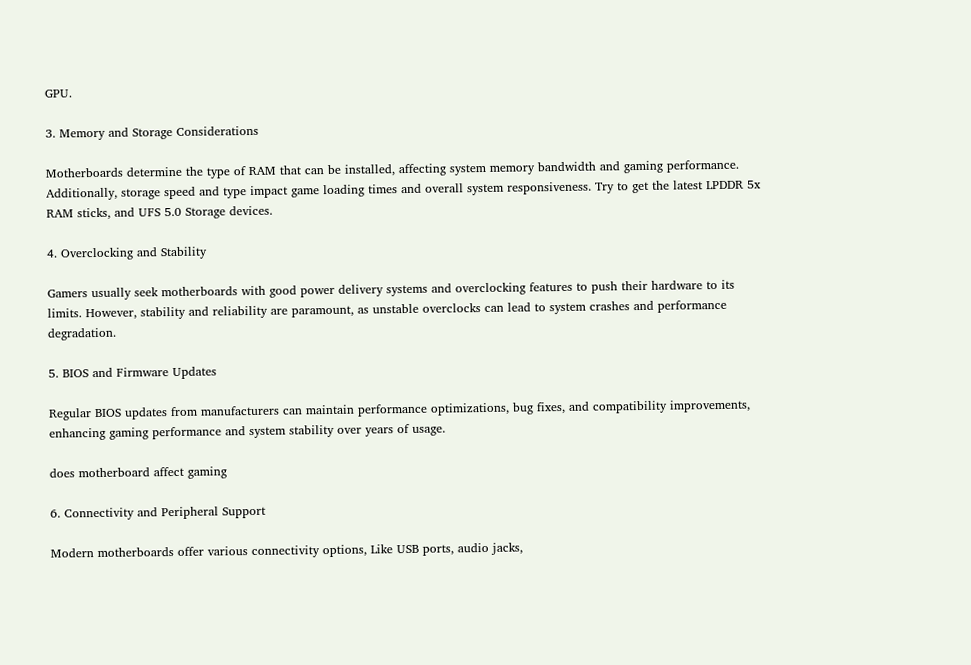GPU.

3. Memory and Storage Considerations

Motherboards determine the type of RAM that can be installed, affecting system memory bandwidth and gaming performance. Additionally, storage speed and type impact game loading times and overall system responsiveness. Try to get the latest LPDDR 5x RAM sticks, and UFS 5.0 Storage devices.

4. Overclocking and Stability

Gamers usually seek motherboards with good power delivery systems and overclocking features to push their hardware to its limits. However, stability and reliability are paramount, as unstable overclocks can lead to system crashes and performance degradation.

5. BIOS and Firmware Updates

Regular BIOS updates from manufacturers can maintain performance optimizations, bug fixes, and compatibility improvements, enhancing gaming performance and system stability over years of usage.

does motherboard affect gaming

6. Connectivity and Peripheral Support

Modern motherboards offer various connectivity options, Like USB ports, audio jacks,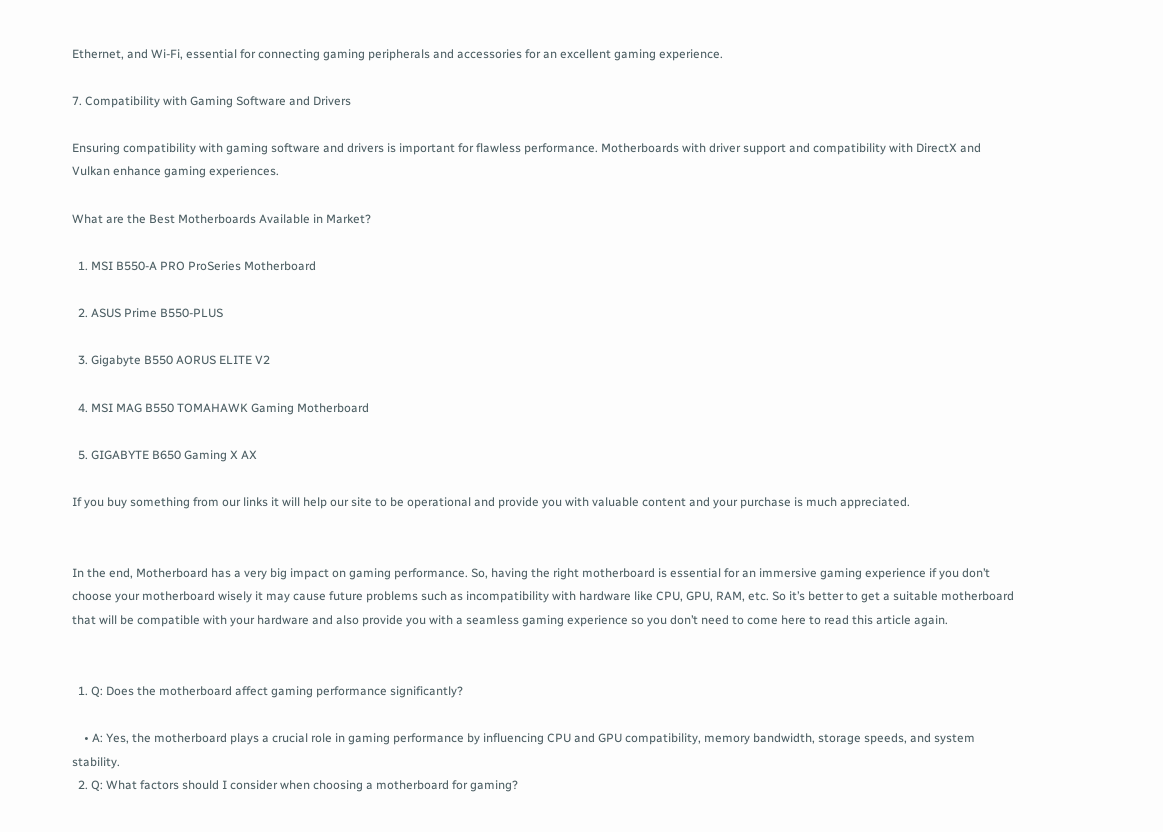Ethernet, and Wi-Fi, essential for connecting gaming peripherals and accessories for an excellent gaming experience.

7. Compatibility with Gaming Software and Drivers

Ensuring compatibility with gaming software and drivers is important for flawless performance. Motherboards with driver support and compatibility with DirectX and Vulkan enhance gaming experiences.

What are the Best Motherboards Available in Market?

  1. MSI B550-A PRO ProSeries Motherboard

  2. ASUS Prime B550-PLUS

  3. Gigabyte B550 AORUS ELITE V2

  4. MSI MAG B550 TOMAHAWK Gaming Motherboard

  5. GIGABYTE B650 Gaming X AX

If you buy something from our links it will help our site to be operational and provide you with valuable content and your purchase is much appreciated.


In the end, Motherboard has a very big impact on gaming performance. So, having the right motherboard is essential for an immersive gaming experience if you don’t choose your motherboard wisely it may cause future problems such as incompatibility with hardware like CPU, GPU, RAM, etc. So it’s better to get a suitable motherboard that will be compatible with your hardware and also provide you with a seamless gaming experience so you don’t need to come here to read this article again.


  1. Q: Does the motherboard affect gaming performance significantly?

    • A: Yes, the motherboard plays a crucial role in gaming performance by influencing CPU and GPU compatibility, memory bandwidth, storage speeds, and system stability.
  2. Q: What factors should I consider when choosing a motherboard for gaming?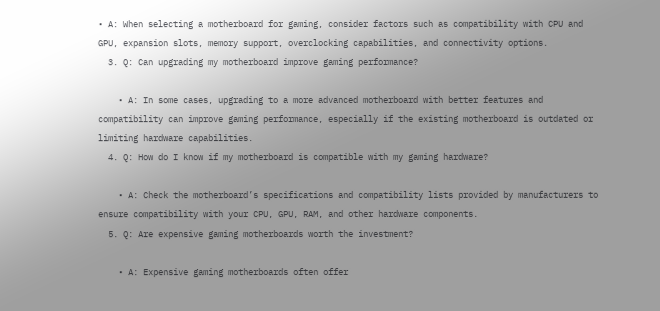• A: When selecting a motherboard for gaming, consider factors such as compatibility with CPU and GPU, expansion slots, memory support, overclocking capabilities, and connectivity options.
  3. Q: Can upgrading my motherboard improve gaming performance?

    • A: In some cases, upgrading to a more advanced motherboard with better features and compatibility can improve gaming performance, especially if the existing motherboard is outdated or limiting hardware capabilities.
  4. Q: How do I know if my motherboard is compatible with my gaming hardware?

    • A: Check the motherboard’s specifications and compatibility lists provided by manufacturers to ensure compatibility with your CPU, GPU, RAM, and other hardware components.
  5. Q: Are expensive gaming motherboards worth the investment?

    • A: Expensive gaming motherboards often offer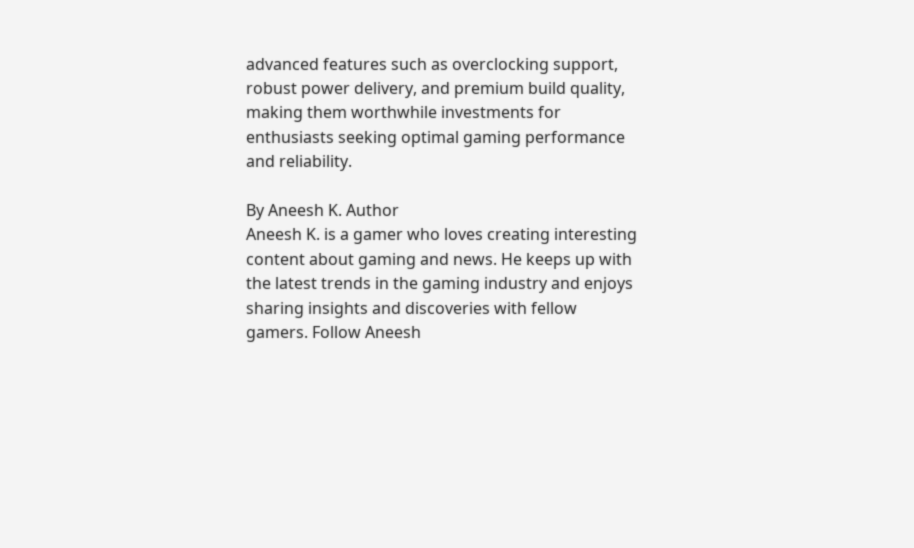advanced features such as overclocking support, robust power delivery, and premium build quality, making them worthwhile investments for enthusiasts seeking optimal gaming performance and reliability.

By Aneesh K. Author
Aneesh K. is a gamer who loves creating interesting content about gaming and news. He keeps up with the latest trends in the gaming industry and enjoys sharing insights and discoveries with fellow gamers. Follow Aneesh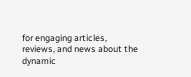for engaging articles, reviews, and news about the dynamic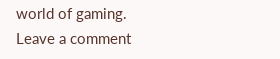world of gaming.
Leave a comment